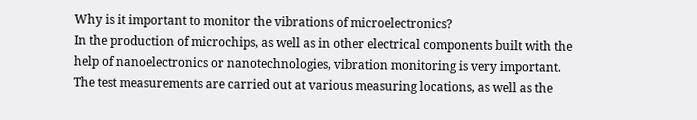Why is it important to monitor the vibrations of microelectronics?
In the production of microchips, as well as in other electrical components built with the help of nanoelectronics or nanotechnologies, vibration monitoring is very important. The test measurements are carried out at various measuring locations, as well as the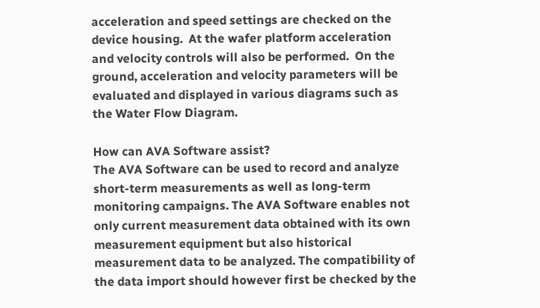acceleration and speed settings are checked on the device housing.  At the wafer platform acceleration and velocity controls will also be performed.  On the ground, acceleration and velocity parameters will be evaluated and displayed in various diagrams such as the Water Flow Diagram.

How can AVA Software assist?
The AVA Software can be used to record and analyze short-term measurements as well as long-term monitoring campaigns. The AVA Software enables not only current measurement data obtained with its own measurement equipment but also historical measurement data to be analyzed. The compatibility of the data import should however first be checked by the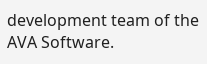development team of the AVA Software.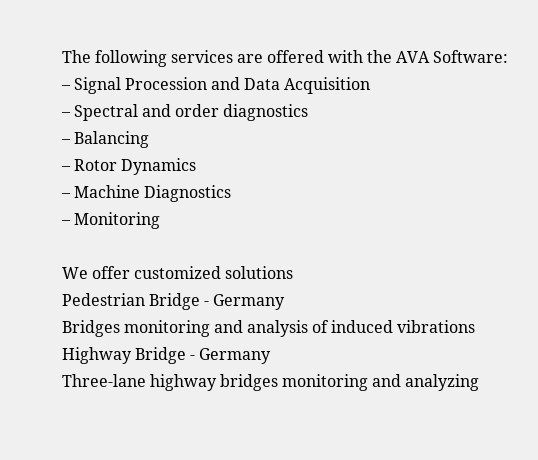The following services are offered with the AVA Software:
– Signal Procession and Data Acquisition
– Spectral and order diagnostics
– Balancing
– Rotor Dynamics
– Machine Diagnostics
– Monitoring

We offer customized solutions
Pedestrian Bridge - Germany
Bridges monitoring and analysis of induced vibrations
Highway Bridge - Germany
Three-lane highway bridges monitoring and analyzing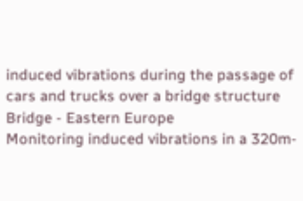induced vibrations during the passage of cars and trucks over a bridge structure
Bridge - Eastern Europe
Monitoring induced vibrations in a 320m-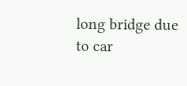long bridge due to car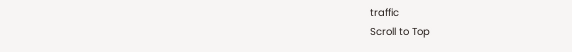traffic
Scroll to Top